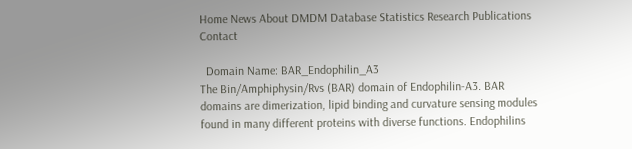Home News About DMDM Database Statistics Research Publications Contact

  Domain Name: BAR_Endophilin_A3
The Bin/Amphiphysin/Rvs (BAR) domain of Endophilin-A3. BAR domains are dimerization, lipid binding and curvature sensing modules found in many different proteins with diverse functions. Endophilins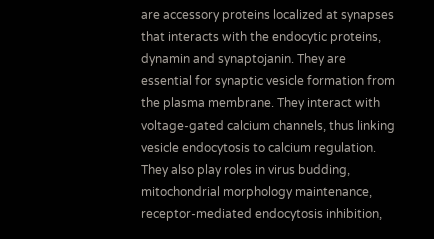are accessory proteins localized at synapses that interacts with the endocytic proteins, dynamin and synaptojanin. They are essential for synaptic vesicle formation from the plasma membrane. They interact with voltage-gated calcium channels, thus linking vesicle endocytosis to calcium regulation. They also play roles in virus budding, mitochondrial morphology maintenance, receptor-mediated endocytosis inhibition,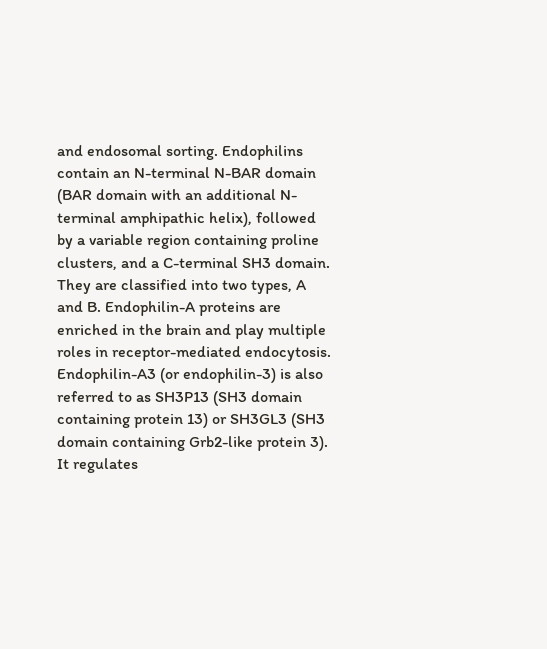and endosomal sorting. Endophilins contain an N-terminal N-BAR domain (BAR domain with an additional N-terminal amphipathic helix), followed by a variable region containing proline clusters, and a C-terminal SH3 domain. They are classified into two types, A and B. Endophilin-A proteins are enriched in the brain and play multiple roles in receptor-mediated endocytosis. Endophilin-A3 (or endophilin-3) is also referred to as SH3P13 (SH3 domain containing protein 13) or SH3GL3 (SH3 domain containing Grb2-like protein 3). It regulates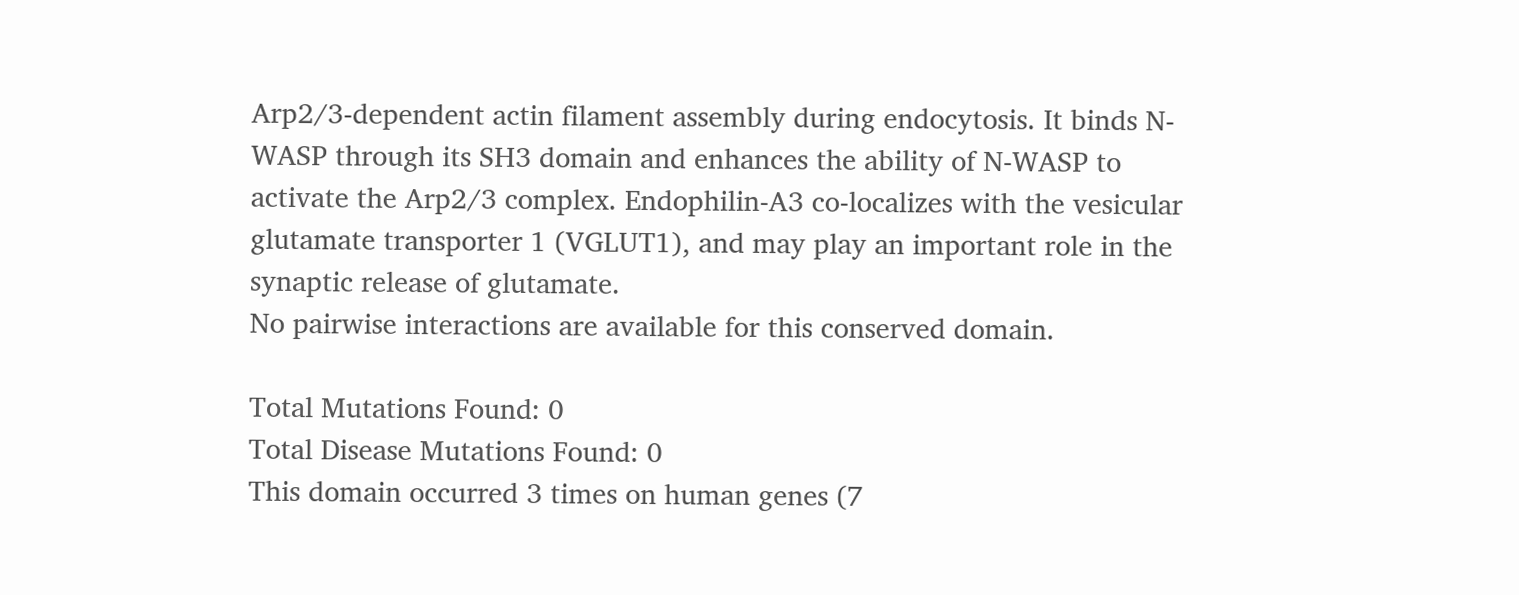Arp2/3-dependent actin filament assembly during endocytosis. It binds N-WASP through its SH3 domain and enhances the ability of N-WASP to activate the Arp2/3 complex. Endophilin-A3 co-localizes with the vesicular glutamate transporter 1 (VGLUT1), and may play an important role in the synaptic release of glutamate.
No pairwise interactions are available for this conserved domain.

Total Mutations Found: 0
Total Disease Mutations Found: 0
This domain occurred 3 times on human genes (7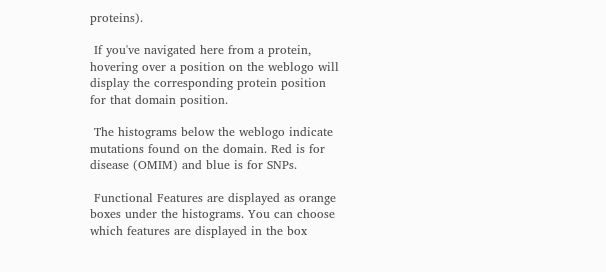proteins).

 If you've navigated here from a protein, hovering over a position on the weblogo will display the corresponding protein position for that domain position.

 The histograms below the weblogo indicate mutations found on the domain. Red is for disease (OMIM) and blue is for SNPs.

 Functional Features are displayed as orange boxes under the histograms. You can choose which features are displayed in the box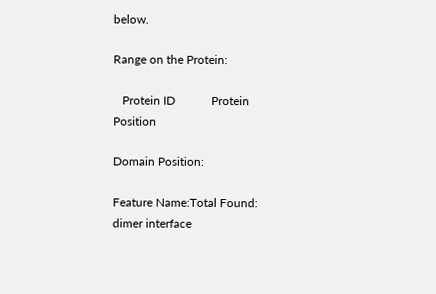below.

Range on the Protein:

   Protein ID            Protein Position

Domain Position:

Feature Name:Total Found:
dimer interface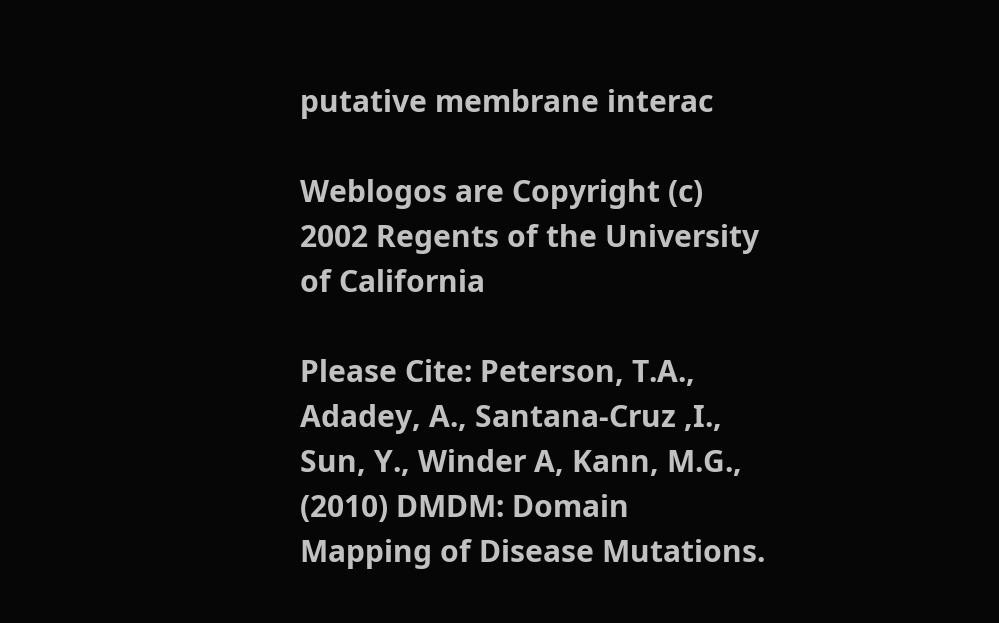putative membrane interac

Weblogos are Copyright (c) 2002 Regents of the University of California

Please Cite: Peterson, T.A., Adadey, A., Santana-Cruz ,I., Sun, Y., Winder A, Kann, M.G., (2010) DMDM: Domain Mapping of Disease Mutations.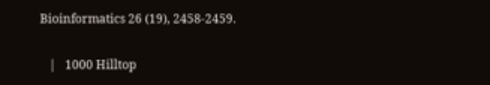Bioinformatics 26 (19), 2458-2459.

   |   1000 Hilltop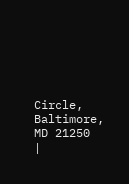Circle, Baltimore, MD 21250   |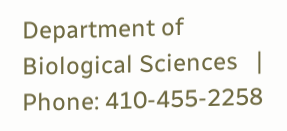Department of Biological Sciences   |   Phone: 410-455-2258